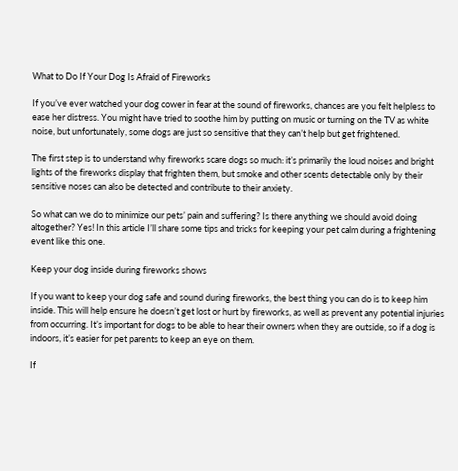What to Do If Your Dog Is Afraid of Fireworks

If you’ve ever watched your dog cower in fear at the sound of fireworks, chances are you felt helpless to ease her distress. You might have tried to soothe him by putting on music or turning on the TV as white noise, but unfortunately, some dogs are just so sensitive that they can’t help but get frightened.

The first step is to understand why fireworks scare dogs so much: it’s primarily the loud noises and bright lights of the fireworks display that frighten them, but smoke and other scents detectable only by their sensitive noses can also be detected and contribute to their anxiety.

So what can we do to minimize our pets’ pain and suffering? Is there anything we should avoid doing altogether? Yes! In this article I’ll share some tips and tricks for keeping your pet calm during a frightening event like this one.

Keep your dog inside during fireworks shows

If you want to keep your dog safe and sound during fireworks, the best thing you can do is to keep him inside. This will help ensure he doesn’t get lost or hurt by fireworks, as well as prevent any potential injuries from occurring. It’s important for dogs to be able to hear their owners when they are outside, so if a dog is indoors, it’s easier for pet parents to keep an eye on them.

If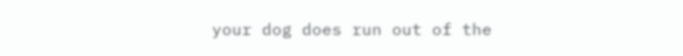your dog does run out of the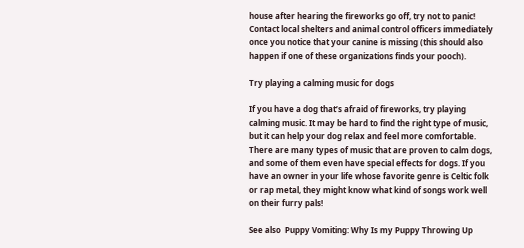house after hearing the fireworks go off, try not to panic! Contact local shelters and animal control officers immediately once you notice that your canine is missing (this should also happen if one of these organizations finds your pooch).

Try playing a calming music for dogs

If you have a dog that’s afraid of fireworks, try playing calming music. It may be hard to find the right type of music, but it can help your dog relax and feel more comfortable. There are many types of music that are proven to calm dogs, and some of them even have special effects for dogs. If you have an owner in your life whose favorite genre is Celtic folk or rap metal, they might know what kind of songs work well on their furry pals!

See also  Puppy Vomiting: Why Is my Puppy Throwing Up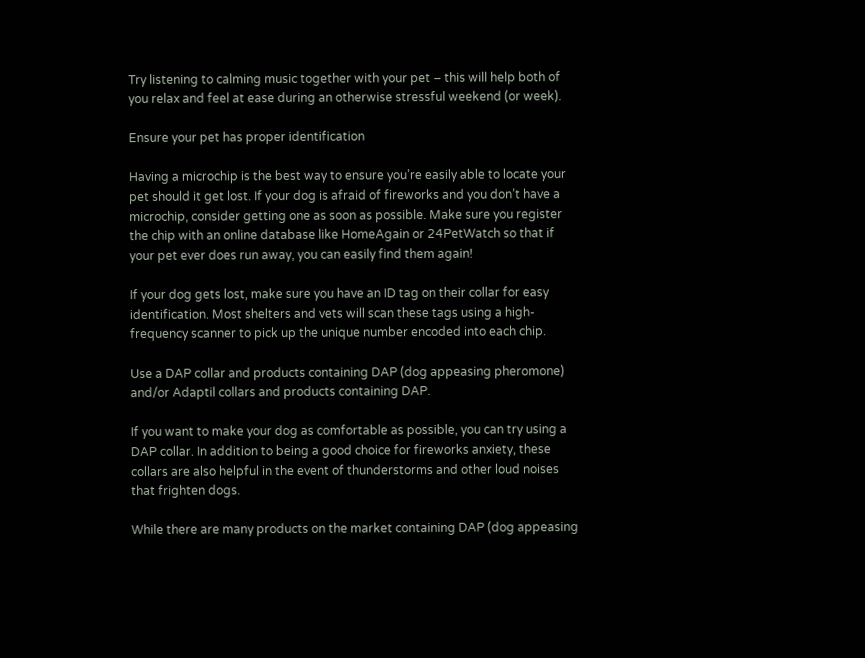Try listening to calming music together with your pet – this will help both of you relax and feel at ease during an otherwise stressful weekend (or week).

Ensure your pet has proper identification

Having a microchip is the best way to ensure you’re easily able to locate your pet should it get lost. If your dog is afraid of fireworks and you don’t have a microchip, consider getting one as soon as possible. Make sure you register the chip with an online database like HomeAgain or 24PetWatch so that if your pet ever does run away, you can easily find them again!

If your dog gets lost, make sure you have an ID tag on their collar for easy identification. Most shelters and vets will scan these tags using a high-frequency scanner to pick up the unique number encoded into each chip.

Use a DAP collar and products containing DAP (dog appeasing pheromone) and/or Adaptil collars and products containing DAP.

If you want to make your dog as comfortable as possible, you can try using a DAP collar. In addition to being a good choice for fireworks anxiety, these collars are also helpful in the event of thunderstorms and other loud noises that frighten dogs.

While there are many products on the market containing DAP (dog appeasing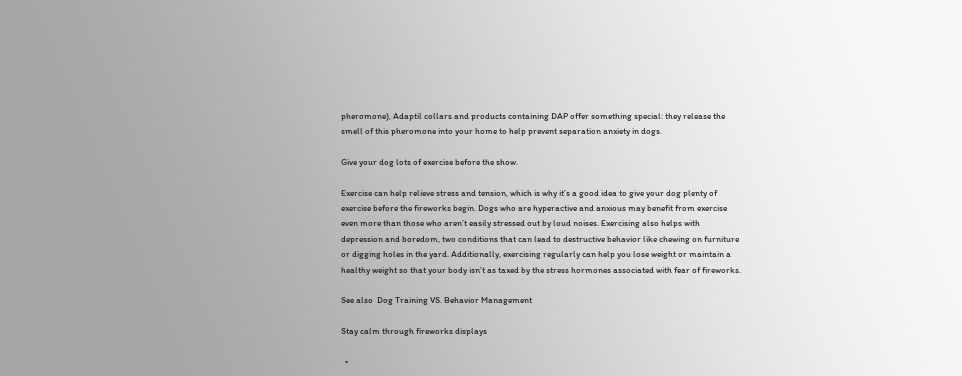pheromone), Adaptil collars and products containing DAP offer something special: they release the smell of this pheromone into your home to help prevent separation anxiety in dogs.

Give your dog lots of exercise before the show.

Exercise can help relieve stress and tension, which is why it’s a good idea to give your dog plenty of exercise before the fireworks begin. Dogs who are hyperactive and anxious may benefit from exercise even more than those who aren’t easily stressed out by loud noises. Exercising also helps with depression and boredom, two conditions that can lead to destructive behavior like chewing on furniture or digging holes in the yard. Additionally, exercising regularly can help you lose weight or maintain a healthy weight so that your body isn’t as taxed by the stress hormones associated with fear of fireworks.

See also  Dog Training VS. Behavior Management

Stay calm through fireworks displays

  •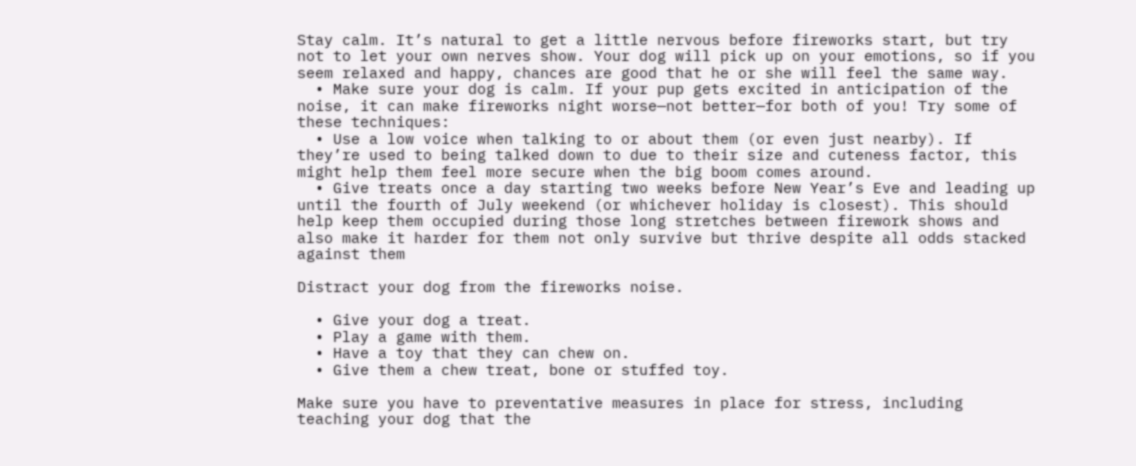Stay calm. It’s natural to get a little nervous before fireworks start, but try not to let your own nerves show. Your dog will pick up on your emotions, so if you seem relaxed and happy, chances are good that he or she will feel the same way.
  • Make sure your dog is calm. If your pup gets excited in anticipation of the noise, it can make fireworks night worse—not better—for both of you! Try some of these techniques:
  • Use a low voice when talking to or about them (or even just nearby). If they’re used to being talked down to due to their size and cuteness factor, this might help them feel more secure when the big boom comes around.
  • Give treats once a day starting two weeks before New Year’s Eve and leading up until the fourth of July weekend (or whichever holiday is closest). This should help keep them occupied during those long stretches between firework shows and also make it harder for them not only survive but thrive despite all odds stacked against them

Distract your dog from the fireworks noise.

  • Give your dog a treat.
  • Play a game with them.
  • Have a toy that they can chew on.
  • Give them a chew treat, bone or stuffed toy.

Make sure you have to preventative measures in place for stress, including teaching your dog that the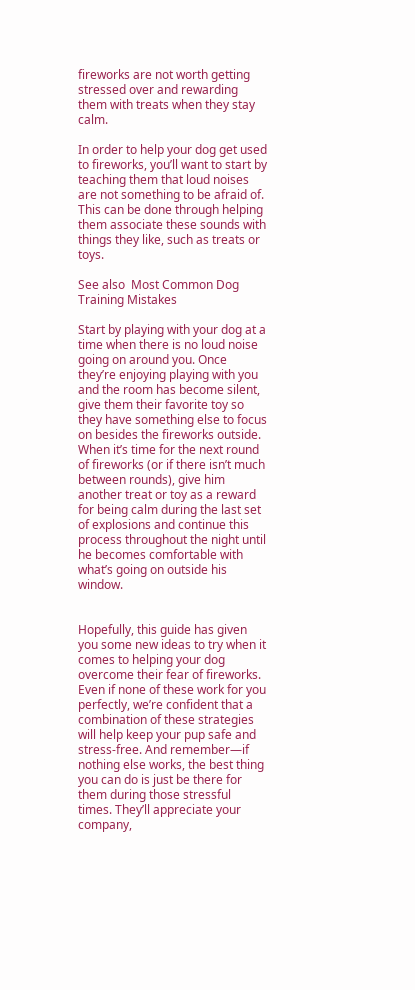fireworks are not worth getting stressed over and rewarding them with treats when they stay calm.

In order to help your dog get used to fireworks, you’ll want to start by teaching them that loud noises are not something to be afraid of. This can be done through helping them associate these sounds with things they like, such as treats or toys.

See also  Most Common Dog Training Mistakes

Start by playing with your dog at a time when there is no loud noise going on around you. Once they’re enjoying playing with you and the room has become silent, give them their favorite toy so they have something else to focus on besides the fireworks outside. When it’s time for the next round of fireworks (or if there isn’t much between rounds), give him another treat or toy as a reward for being calm during the last set of explosions and continue this process throughout the night until he becomes comfortable with what’s going on outside his window.


Hopefully, this guide has given you some new ideas to try when it comes to helping your dog overcome their fear of fireworks. Even if none of these work for you perfectly, we’re confident that a combination of these strategies will help keep your pup safe and stress-free. And remember—if nothing else works, the best thing you can do is just be there for them during those stressful times. They’ll appreciate your company,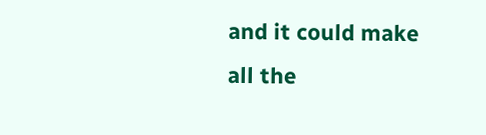and it could make all the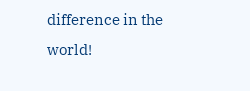difference in the world!